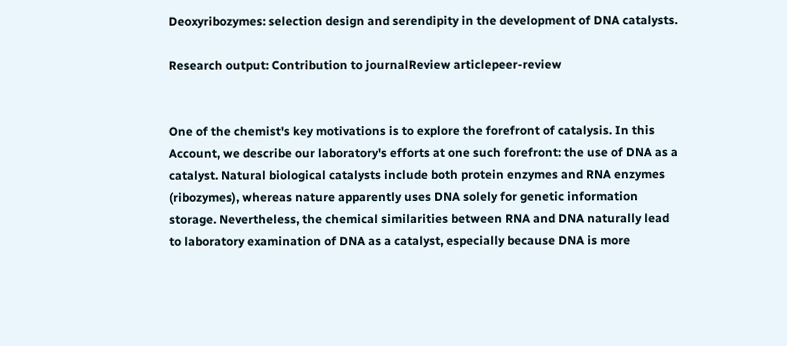Deoxyribozymes: selection design and serendipity in the development of DNA catalysts.

Research output: Contribution to journalReview articlepeer-review


One of the chemist's key motivations is to explore the forefront of catalysis. In this Account, we describe our laboratory's efforts at one such forefront: the use of DNA as a catalyst. Natural biological catalysts include both protein enzymes and RNA enzymes (ribozymes), whereas nature apparently uses DNA solely for genetic information storage. Nevertheless, the chemical similarities between RNA and DNA naturally lead to laboratory examination of DNA as a catalyst, especially because DNA is more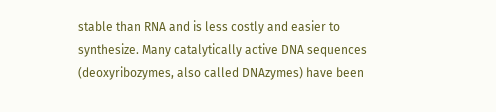stable than RNA and is less costly and easier to synthesize. Many catalytically active DNA sequences (deoxyribozymes, also called DNAzymes) have been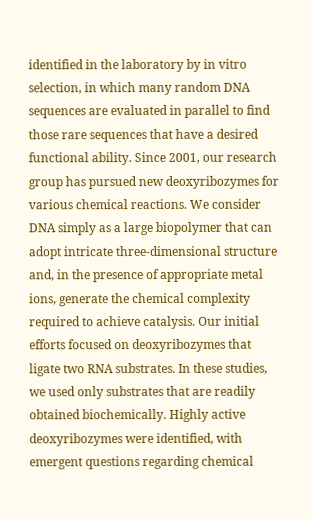identified in the laboratory by in vitro selection, in which many random DNA sequences are evaluated in parallel to find those rare sequences that have a desired functional ability. Since 2001, our research group has pursued new deoxyribozymes for various chemical reactions. We consider DNA simply as a large biopolymer that can adopt intricate three-dimensional structure and, in the presence of appropriate metal ions, generate the chemical complexity required to achieve catalysis. Our initial efforts focused on deoxyribozymes that ligate two RNA substrates. In these studies, we used only substrates that are readily obtained biochemically. Highly active deoxyribozymes were identified, with emergent questions regarding chemical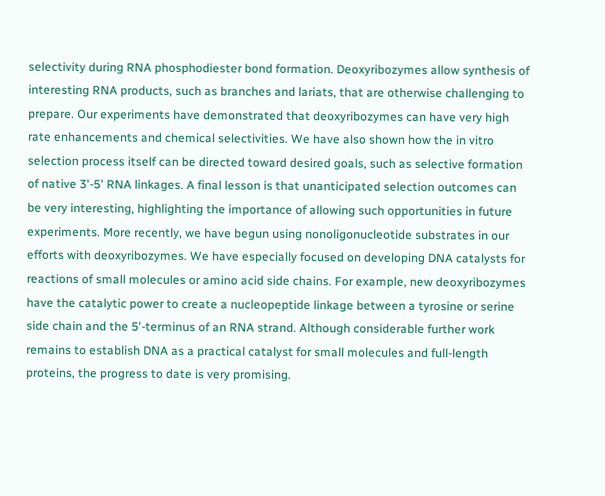selectivity during RNA phosphodiester bond formation. Deoxyribozymes allow synthesis of interesting RNA products, such as branches and lariats, that are otherwise challenging to prepare. Our experiments have demonstrated that deoxyribozymes can have very high rate enhancements and chemical selectivities. We have also shown how the in vitro selection process itself can be directed toward desired goals, such as selective formation of native 3'-5' RNA linkages. A final lesson is that unanticipated selection outcomes can be very interesting, highlighting the importance of allowing such opportunities in future experiments. More recently, we have begun using nonoligonucleotide substrates in our efforts with deoxyribozymes. We have especially focused on developing DNA catalysts for reactions of small molecules or amino acid side chains. For example, new deoxyribozymes have the catalytic power to create a nucleopeptide linkage between a tyrosine or serine side chain and the 5'-terminus of an RNA strand. Although considerable further work remains to establish DNA as a practical catalyst for small molecules and full-length proteins, the progress to date is very promising.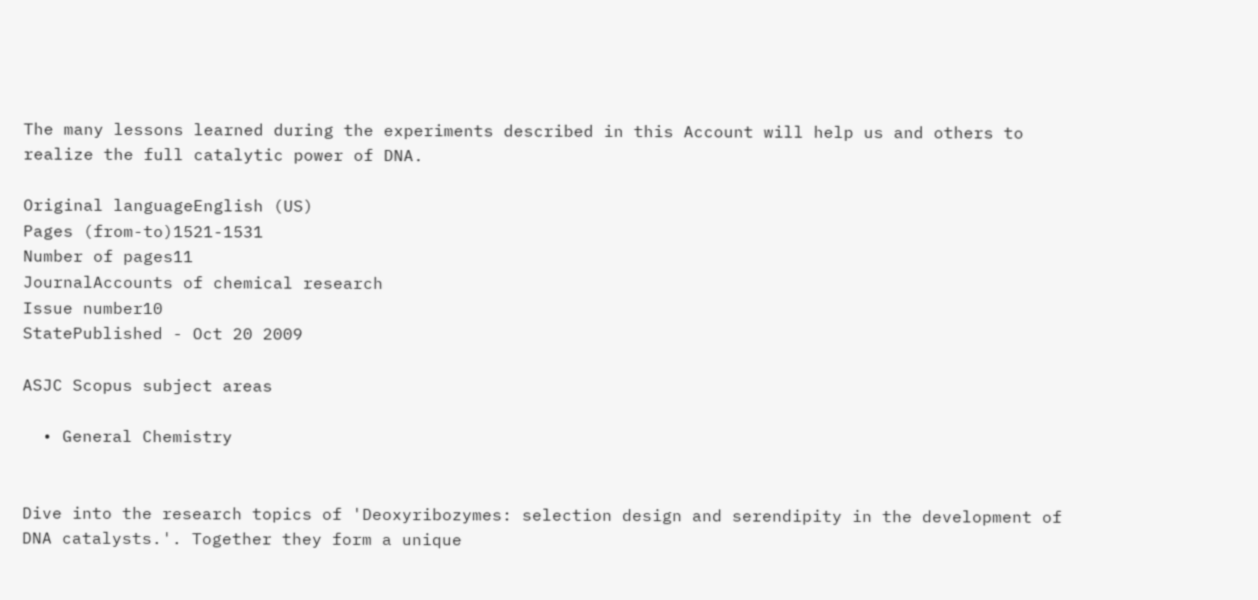The many lessons learned during the experiments described in this Account will help us and others to realize the full catalytic power of DNA.

Original languageEnglish (US)
Pages (from-to)1521-1531
Number of pages11
JournalAccounts of chemical research
Issue number10
StatePublished - Oct 20 2009

ASJC Scopus subject areas

  • General Chemistry


Dive into the research topics of 'Deoxyribozymes: selection design and serendipity in the development of DNA catalysts.'. Together they form a unique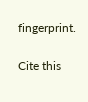fingerprint.

Cite this